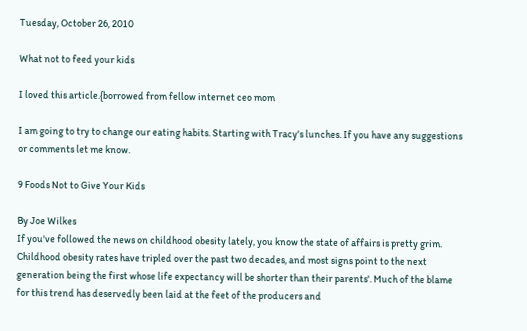Tuesday, October 26, 2010

What not to feed your kids

I loved this article.{borrowed from fellow internet ceo mom

I am going to try to change our eating habits. Starting with Tracy's lunches. If you have any suggestions or comments let me know.

9 Foods Not to Give Your Kids

By Joe Wilkes
If you've followed the news on childhood obesity lately, you know the state of affairs is pretty grim. Childhood obesity rates have tripled over the past two decades, and most signs point to the next generation being the first whose life expectancy will be shorter than their parents'. Much of the blame for this trend has deservedly been laid at the feet of the producers and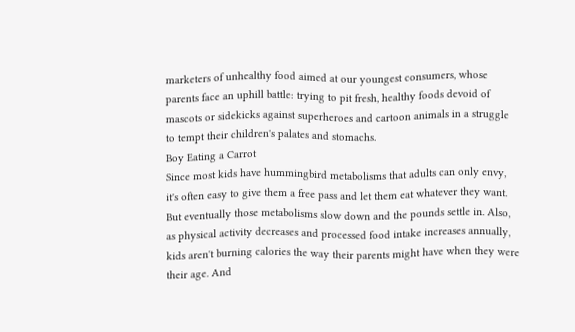marketers of unhealthy food aimed at our youngest consumers, whose parents face an uphill battle: trying to pit fresh, healthy foods devoid of mascots or sidekicks against superheroes and cartoon animals in a struggle to tempt their children's palates and stomachs.
Boy Eating a Carrot
Since most kids have hummingbird metabolisms that adults can only envy, it's often easy to give them a free pass and let them eat whatever they want. But eventually those metabolisms slow down and the pounds settle in. Also, as physical activity decreases and processed food intake increases annually, kids aren't burning calories the way their parents might have when they were their age. And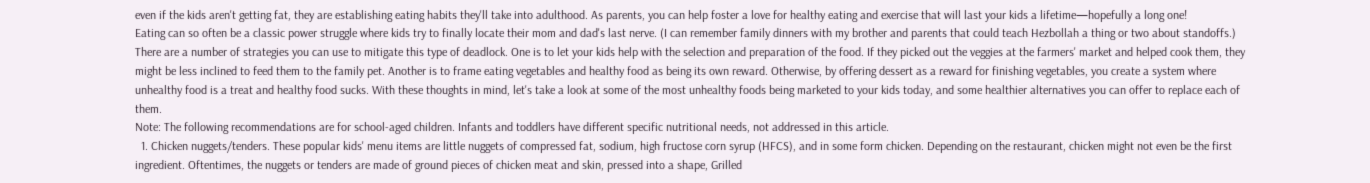even if the kids aren't getting fat, they are establishing eating habits they'll take into adulthood. As parents, you can help foster a love for healthy eating and exercise that will last your kids a lifetime—hopefully a long one!
Eating can so often be a classic power struggle where kids try to finally locate their mom and dad's last nerve. (I can remember family dinners with my brother and parents that could teach Hezbollah a thing or two about standoffs.) There are a number of strategies you can use to mitigate this type of deadlock. One is to let your kids help with the selection and preparation of the food. If they picked out the veggies at the farmers' market and helped cook them, they might be less inclined to feed them to the family pet. Another is to frame eating vegetables and healthy food as being its own reward. Otherwise, by offering dessert as a reward for finishing vegetables, you create a system where unhealthy food is a treat and healthy food sucks. With these thoughts in mind, let's take a look at some of the most unhealthy foods being marketed to your kids today, and some healthier alternatives you can offer to replace each of them.
Note: The following recommendations are for school-aged children. Infants and toddlers have different specific nutritional needs, not addressed in this article.
  1. Chicken nuggets/tenders. These popular kids' menu items are little nuggets of compressed fat, sodium, high fructose corn syrup (HFCS), and in some form chicken. Depending on the restaurant, chicken might not even be the first ingredient. Oftentimes, the nuggets or tenders are made of ground pieces of chicken meat and skin, pressed into a shape, Grilled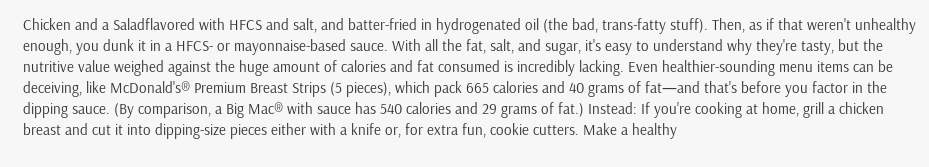Chicken and a Saladflavored with HFCS and salt, and batter-fried in hydrogenated oil (the bad, trans-fatty stuff). Then, as if that weren't unhealthy enough, you dunk it in a HFCS- or mayonnaise-based sauce. With all the fat, salt, and sugar, it's easy to understand why they're tasty, but the nutritive value weighed against the huge amount of calories and fat consumed is incredibly lacking. Even healthier-sounding menu items can be deceiving, like McDonald's® Premium Breast Strips (5 pieces), which pack 665 calories and 40 grams of fat—and that's before you factor in the dipping sauce. (By comparison, a Big Mac® with sauce has 540 calories and 29 grams of fat.) Instead: If you're cooking at home, grill a chicken breast and cut it into dipping-size pieces either with a knife or, for extra fun, cookie cutters. Make a healthy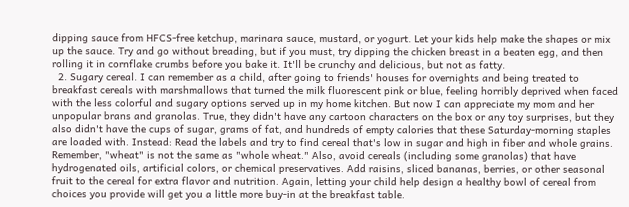dipping sauce from HFCS-free ketchup, marinara sauce, mustard, or yogurt. Let your kids help make the shapes or mix up the sauce. Try and go without breading, but if you must, try dipping the chicken breast in a beaten egg, and then rolling it in cornflake crumbs before you bake it. It'll be crunchy and delicious, but not as fatty.
  2. Sugary cereal. I can remember as a child, after going to friends' houses for overnights and being treated to breakfast cereals with marshmallows that turned the milk fluorescent pink or blue, feeling horribly deprived when faced with the less colorful and sugary options served up in my home kitchen. But now I can appreciate my mom and her unpopular brans and granolas. True, they didn't have any cartoon characters on the box or any toy surprises, but they also didn't have the cups of sugar, grams of fat, and hundreds of empty calories that these Saturday-morning staples are loaded with. Instead: Read the labels and try to find cereal that's low in sugar and high in fiber and whole grains. Remember, "wheat" is not the same as "whole wheat." Also, avoid cereals (including some granolas) that have hydrogenated oils, artificial colors, or chemical preservatives. Add raisins, sliced bananas, berries, or other seasonal fruit to the cereal for extra flavor and nutrition. Again, letting your child help design a healthy bowl of cereal from choices you provide will get you a little more buy-in at the breakfast table.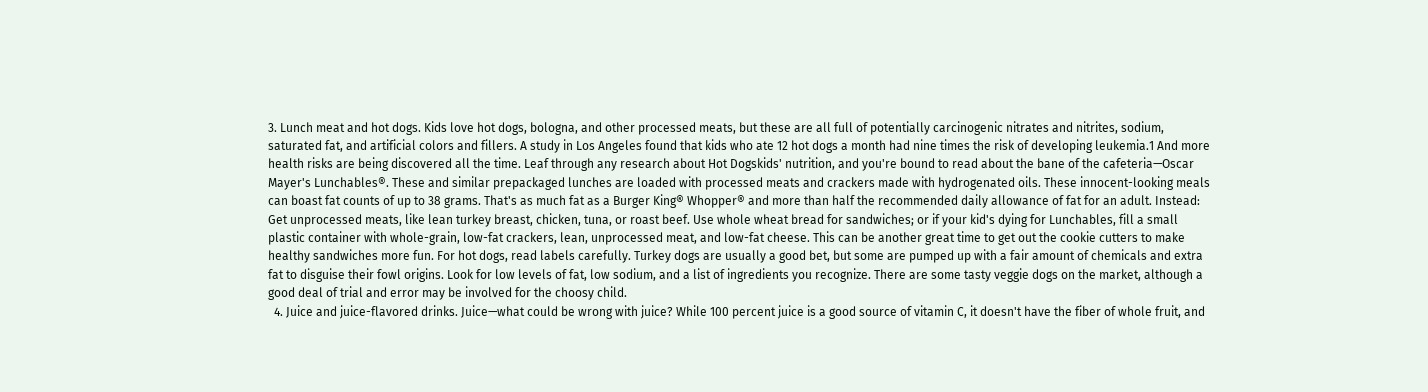3. Lunch meat and hot dogs. Kids love hot dogs, bologna, and other processed meats, but these are all full of potentially carcinogenic nitrates and nitrites, sodium, saturated fat, and artificial colors and fillers. A study in Los Angeles found that kids who ate 12 hot dogs a month had nine times the risk of developing leukemia.1 And more health risks are being discovered all the time. Leaf through any research about Hot Dogskids' nutrition, and you're bound to read about the bane of the cafeteria—Oscar Mayer's Lunchables®. These and similar prepackaged lunches are loaded with processed meats and crackers made with hydrogenated oils. These innocent-looking meals can boast fat counts of up to 38 grams. That's as much fat as a Burger King® Whopper® and more than half the recommended daily allowance of fat for an adult. Instead: Get unprocessed meats, like lean turkey breast, chicken, tuna, or roast beef. Use whole wheat bread for sandwiches; or if your kid's dying for Lunchables, fill a small plastic container with whole-grain, low-fat crackers, lean, unprocessed meat, and low-fat cheese. This can be another great time to get out the cookie cutters to make healthy sandwiches more fun. For hot dogs, read labels carefully. Turkey dogs are usually a good bet, but some are pumped up with a fair amount of chemicals and extra fat to disguise their fowl origins. Look for low levels of fat, low sodium, and a list of ingredients you recognize. There are some tasty veggie dogs on the market, although a good deal of trial and error may be involved for the choosy child.
  4. Juice and juice-flavored drinks. Juice—what could be wrong with juice? While 100 percent juice is a good source of vitamin C, it doesn't have the fiber of whole fruit, and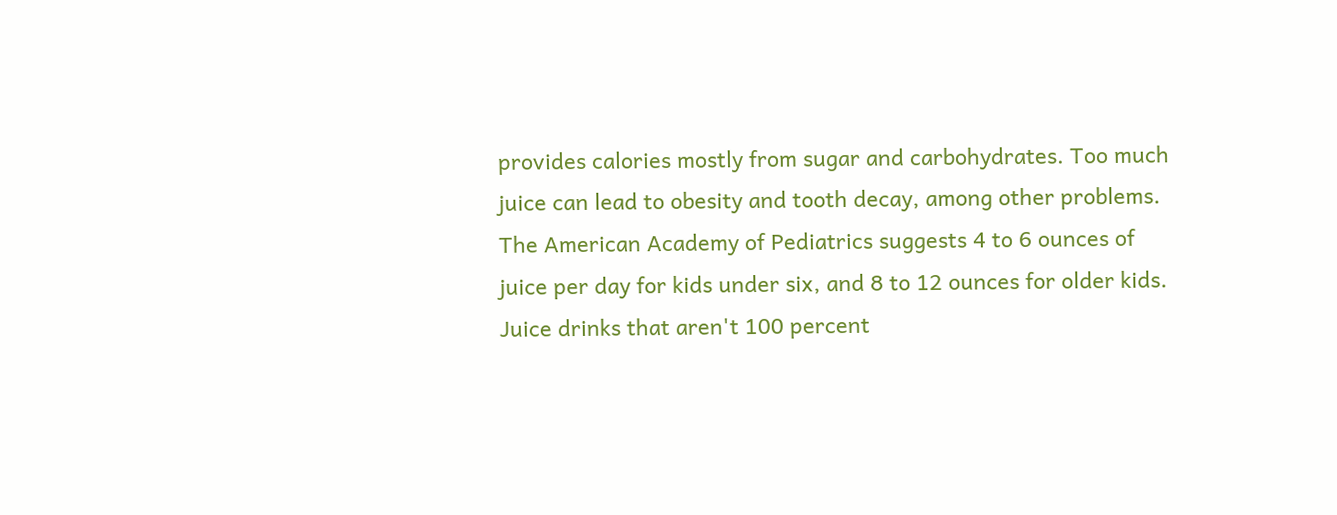provides calories mostly from sugar and carbohydrates. Too much juice can lead to obesity and tooth decay, among other problems. The American Academy of Pediatrics suggests 4 to 6 ounces of juice per day for kids under six, and 8 to 12 ounces for older kids. Juice drinks that aren't 100 percent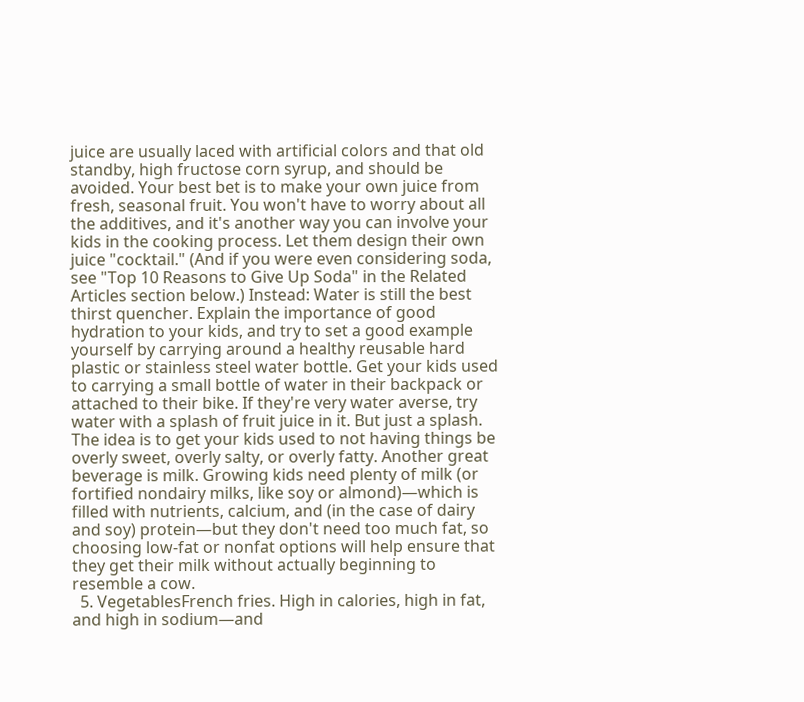juice are usually laced with artificial colors and that old standby, high fructose corn syrup, and should be avoided. Your best bet is to make your own juice from fresh, seasonal fruit. You won't have to worry about all the additives, and it's another way you can involve your kids in the cooking process. Let them design their own juice "cocktail." (And if you were even considering soda, see "Top 10 Reasons to Give Up Soda" in the Related Articles section below.) Instead: Water is still the best thirst quencher. Explain the importance of good hydration to your kids, and try to set a good example yourself by carrying around a healthy reusable hard plastic or stainless steel water bottle. Get your kids used to carrying a small bottle of water in their backpack or attached to their bike. If they're very water averse, try water with a splash of fruit juice in it. But just a splash. The idea is to get your kids used to not having things be overly sweet, overly salty, or overly fatty. Another great beverage is milk. Growing kids need plenty of milk (or fortified nondairy milks, like soy or almond)—which is filled with nutrients, calcium, and (in the case of dairy and soy) protein—but they don't need too much fat, so choosing low-fat or nonfat options will help ensure that they get their milk without actually beginning to resemble a cow.
  5. VegetablesFrench fries. High in calories, high in fat, and high in sodium—and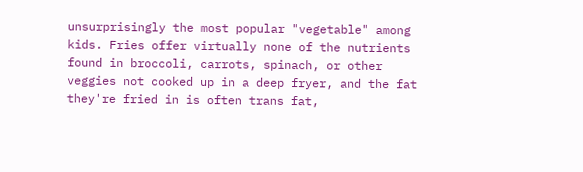unsurprisingly the most popular "vegetable" among kids. Fries offer virtually none of the nutrients found in broccoli, carrots, spinach, or other veggies not cooked up in a deep fryer, and the fat they're fried in is often trans fat,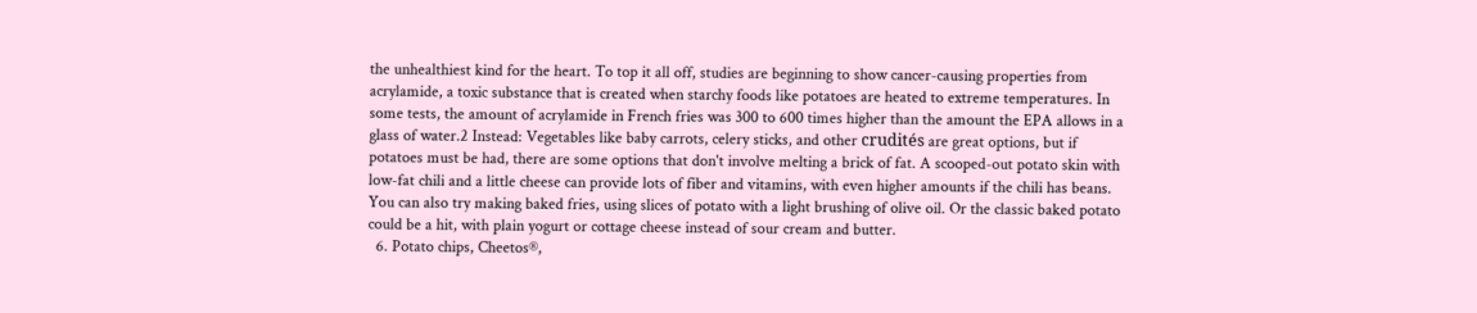the unhealthiest kind for the heart. To top it all off, studies are beginning to show cancer-causing properties from acrylamide, a toxic substance that is created when starchy foods like potatoes are heated to extreme temperatures. In some tests, the amount of acrylamide in French fries was 300 to 600 times higher than the amount the EPA allows in a glass of water.2 Instead: Vegetables like baby carrots, celery sticks, and other crudités are great options, but if potatoes must be had, there are some options that don't involve melting a brick of fat. A scooped-out potato skin with low-fat chili and a little cheese can provide lots of fiber and vitamins, with even higher amounts if the chili has beans. You can also try making baked fries, using slices of potato with a light brushing of olive oil. Or the classic baked potato could be a hit, with plain yogurt or cottage cheese instead of sour cream and butter.
  6. Potato chips, Cheetos®,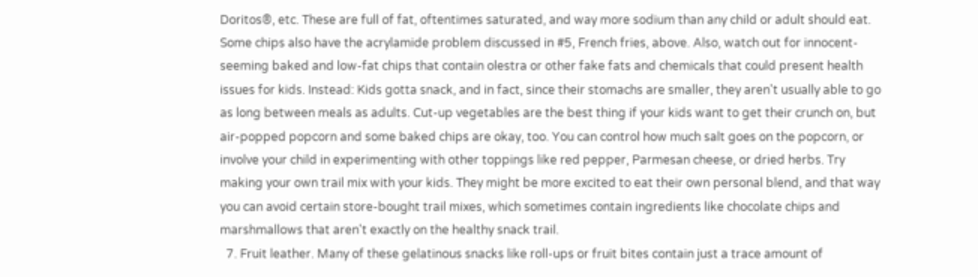Doritos®, etc. These are full of fat, oftentimes saturated, and way more sodium than any child or adult should eat. Some chips also have the acrylamide problem discussed in #5, French fries, above. Also, watch out for innocent-seeming baked and low-fat chips that contain olestra or other fake fats and chemicals that could present health issues for kids. Instead: Kids gotta snack, and in fact, since their stomachs are smaller, they aren't usually able to go as long between meals as adults. Cut-up vegetables are the best thing if your kids want to get their crunch on, but air-popped popcorn and some baked chips are okay, too. You can control how much salt goes on the popcorn, or involve your child in experimenting with other toppings like red pepper, Parmesan cheese, or dried herbs. Try making your own trail mix with your kids. They might be more excited to eat their own personal blend, and that way you can avoid certain store-bought trail mixes, which sometimes contain ingredients like chocolate chips and marshmallows that aren't exactly on the healthy snack trail.
  7. Fruit leather. Many of these gelatinous snacks like roll-ups or fruit bites contain just a trace amount of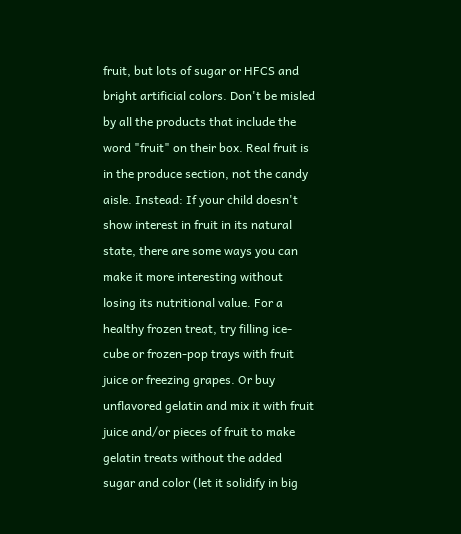fruit, but lots of sugar or HFCS and bright artificial colors. Don't be misled by all the products that include the word "fruit" on their box. Real fruit is in the produce section, not the candy aisle. Instead: If your child doesn't show interest in fruit in its natural state, there are some ways you can make it more interesting without losing its nutritional value. For a healthy frozen treat, try filling ice-cube or frozen-pop trays with fruit juice or freezing grapes. Or buy unflavored gelatin and mix it with fruit juice and/or pieces of fruit to make gelatin treats without the added sugar and color (let it solidify in big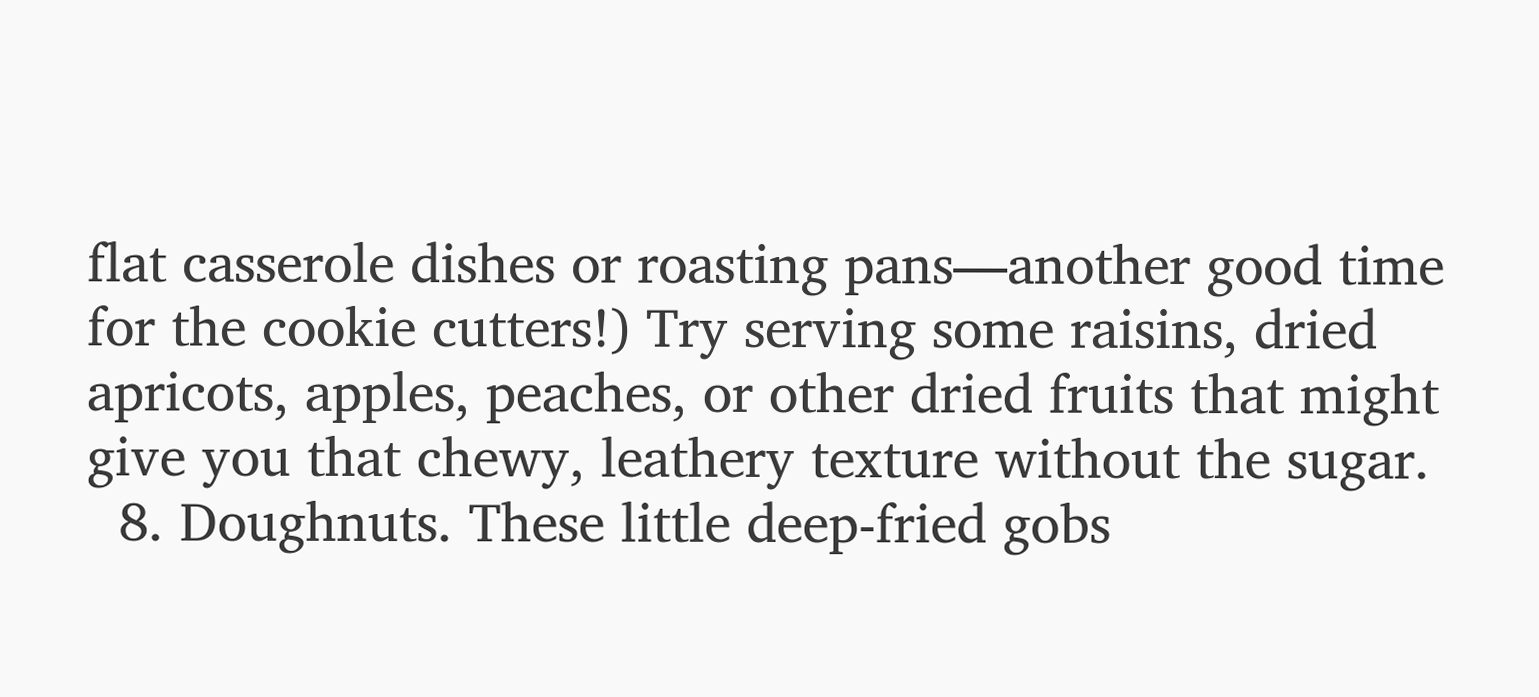flat casserole dishes or roasting pans—another good time for the cookie cutters!) Try serving some raisins, dried apricots, apples, peaches, or other dried fruits that might give you that chewy, leathery texture without the sugar.
  8. Doughnuts. These little deep-fried gobs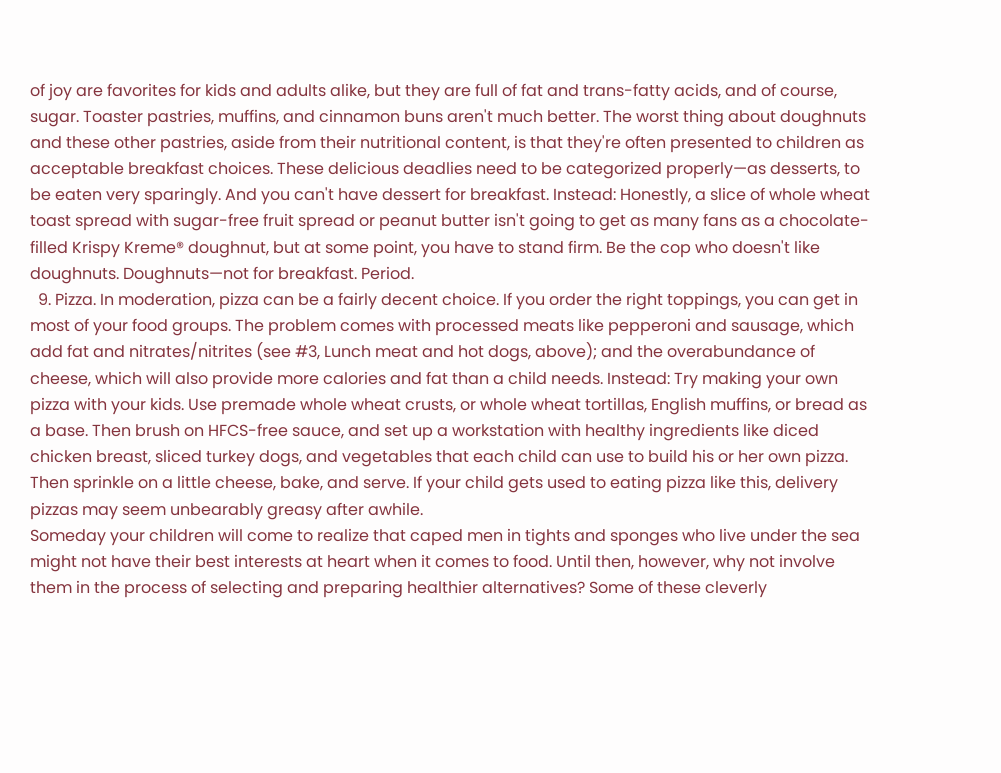of joy are favorites for kids and adults alike, but they are full of fat and trans-fatty acids, and of course, sugar. Toaster pastries, muffins, and cinnamon buns aren't much better. The worst thing about doughnuts and these other pastries, aside from their nutritional content, is that they're often presented to children as acceptable breakfast choices. These delicious deadlies need to be categorized properly—as desserts, to be eaten very sparingly. And you can't have dessert for breakfast. Instead: Honestly, a slice of whole wheat toast spread with sugar-free fruit spread or peanut butter isn't going to get as many fans as a chocolate-filled Krispy Kreme® doughnut, but at some point, you have to stand firm. Be the cop who doesn't like doughnuts. Doughnuts—not for breakfast. Period.
  9. Pizza. In moderation, pizza can be a fairly decent choice. If you order the right toppings, you can get in most of your food groups. The problem comes with processed meats like pepperoni and sausage, which add fat and nitrates/nitrites (see #3, Lunch meat and hot dogs, above); and the overabundance of cheese, which will also provide more calories and fat than a child needs. Instead: Try making your own pizza with your kids. Use premade whole wheat crusts, or whole wheat tortillas, English muffins, or bread as a base. Then brush on HFCS-free sauce, and set up a workstation with healthy ingredients like diced chicken breast, sliced turkey dogs, and vegetables that each child can use to build his or her own pizza. Then sprinkle on a little cheese, bake, and serve. If your child gets used to eating pizza like this, delivery pizzas may seem unbearably greasy after awhile.
Someday your children will come to realize that caped men in tights and sponges who live under the sea might not have their best interests at heart when it comes to food. Until then, however, why not involve them in the process of selecting and preparing healthier alternatives? Some of these cleverly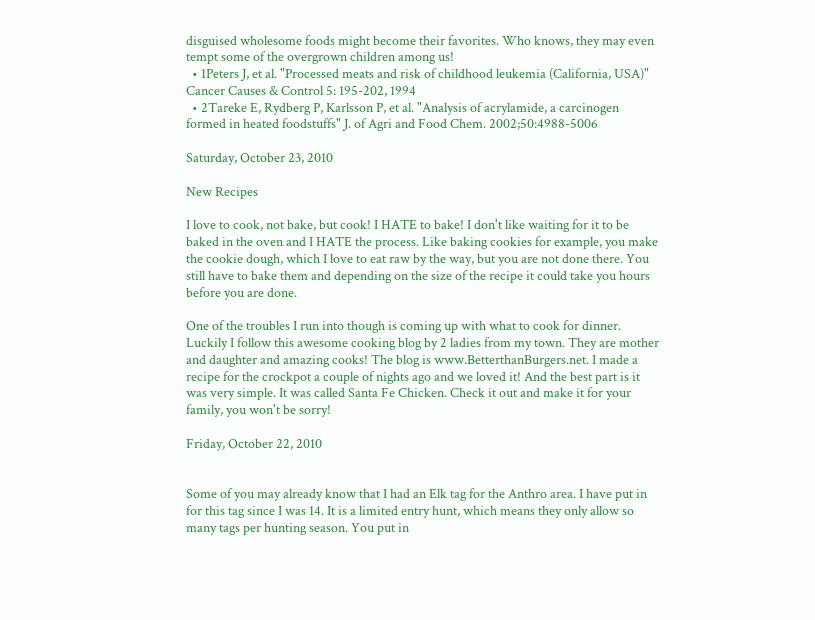disguised wholesome foods might become their favorites. Who knows, they may even tempt some of the overgrown children among us!
  • 1Peters J, et al. "Processed meats and risk of childhood leukemia (California, USA)" Cancer Causes & Control 5: 195-202, 1994
  • 2Tareke E, Rydberg P, Karlsson P, et al. "Analysis of acrylamide, a carcinogen formed in heated foodstuffs" J. of Agri and Food Chem. 2002;50:4988-5006

Saturday, October 23, 2010

New Recipes

I love to cook, not bake, but cook! I HATE to bake! I don't like waiting for it to be baked in the oven and I HATE the process. Like baking cookies for example, you make the cookie dough, which I love to eat raw by the way, but you are not done there. You still have to bake them and depending on the size of the recipe it could take you hours before you are done.

One of the troubles I run into though is coming up with what to cook for dinner. Luckily I follow this awesome cooking blog by 2 ladies from my town. They are mother and daughter and amazing cooks! The blog is www.BetterthanBurgers.net. I made a recipe for the crockpot a couple of nights ago and we loved it! And the best part is it was very simple. It was called Santa Fe Chicken. Check it out and make it for your family, you won't be sorry!

Friday, October 22, 2010


Some of you may already know that I had an Elk tag for the Anthro area. I have put in for this tag since I was 14. It is a limited entry hunt, which means they only allow so many tags per hunting season. You put in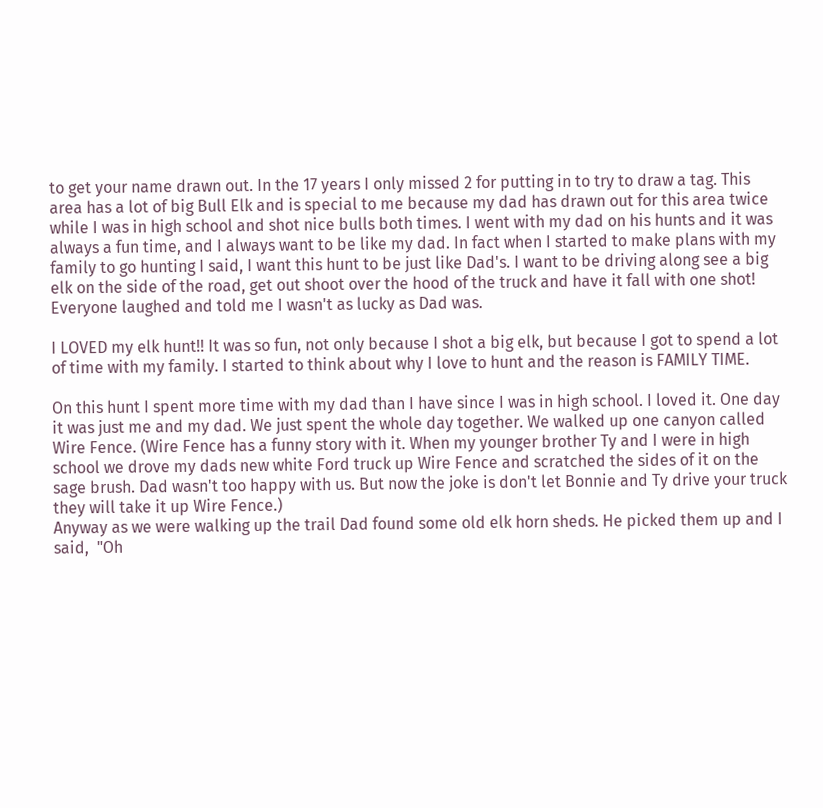to get your name drawn out. In the 17 years I only missed 2 for putting in to try to draw a tag. This area has a lot of big Bull Elk and is special to me because my dad has drawn out for this area twice while I was in high school and shot nice bulls both times. I went with my dad on his hunts and it was always a fun time, and I always want to be like my dad. In fact when I started to make plans with my family to go hunting I said, I want this hunt to be just like Dad's. I want to be driving along see a big elk on the side of the road, get out shoot over the hood of the truck and have it fall with one shot! Everyone laughed and told me I wasn't as lucky as Dad was.

I LOVED my elk hunt!! It was so fun, not only because I shot a big elk, but because I got to spend a lot of time with my family. I started to think about why I love to hunt and the reason is FAMILY TIME.

On this hunt I spent more time with my dad than I have since I was in high school. I loved it. One day it was just me and my dad. We just spent the whole day together. We walked up one canyon called Wire Fence. (Wire Fence has a funny story with it. When my younger brother Ty and I were in high school we drove my dads new white Ford truck up Wire Fence and scratched the sides of it on the sage brush. Dad wasn't too happy with us. But now the joke is don't let Bonnie and Ty drive your truck they will take it up Wire Fence.)
Anyway as we were walking up the trail Dad found some old elk horn sheds. He picked them up and I said,  "Oh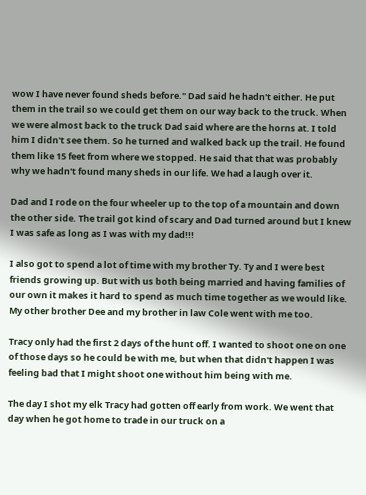wow I have never found sheds before." Dad said he hadn't either. He put them in the trail so we could get them on our way back to the truck. When we were almost back to the truck Dad said where are the horns at. I told him I didn't see them. So he turned and walked back up the trail. He found them like 15 feet from where we stopped. He said that that was probably why we hadn't found many sheds in our life. We had a laugh over it.

Dad and I rode on the four wheeler up to the top of a mountain and down the other side. The trail got kind of scary and Dad turned around but I knew I was safe as long as I was with my dad!!!

I also got to spend a lot of time with my brother Ty. Ty and I were best friends growing up. But with us both being married and having families of our own it makes it hard to spend as much time together as we would like.  My other brother Dee and my brother in law Cole went with me too.

Tracy only had the first 2 days of the hunt off. I wanted to shoot one on one of those days so he could be with me, but when that didn't happen I was feeling bad that I might shoot one without him being with me.

The day I shot my elk Tracy had gotten off early from work. We went that day when he got home to trade in our truck on a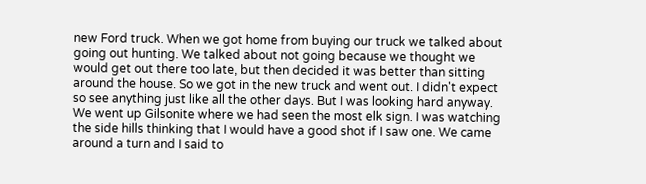new Ford truck. When we got home from buying our truck we talked about going out hunting. We talked about not going because we thought we would get out there too late, but then decided it was better than sitting around the house. So we got in the new truck and went out. I didn't expect so see anything just like all the other days. But I was looking hard anyway. We went up Gilsonite where we had seen the most elk sign. I was watching the side hills thinking that I would have a good shot if I saw one. We came around a turn and I said to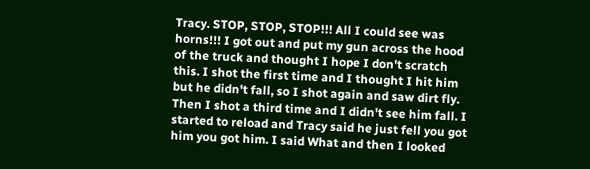Tracy. STOP, STOP, STOP!!! All I could see was horns!!! I got out and put my gun across the hood of the truck and thought I hope I don't scratch this. I shot the first time and I thought I hit him but he didn't fall, so I shot again and saw dirt fly. Then I shot a third time and I didn't see him fall. I started to reload and Tracy said he just fell you got him you got him. I said What and then I looked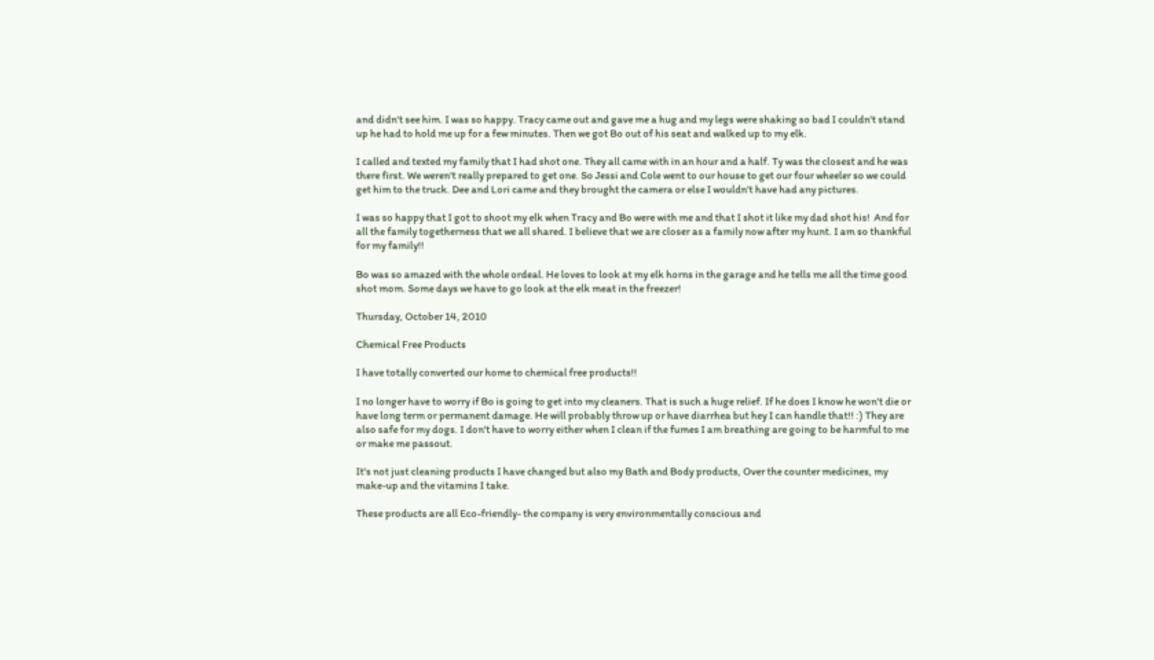and didn't see him. I was so happy. Tracy came out and gave me a hug and my legs were shaking so bad I couldn't stand up he had to hold me up for a few minutes. Then we got Bo out of his seat and walked up to my elk.

I called and texted my family that I had shot one. They all came with in an hour and a half. Ty was the closest and he was there first. We weren't really prepared to get one. So Jessi and Cole went to our house to get our four wheeler so we could get him to the truck. Dee and Lori came and they brought the camera or else I wouldn't have had any pictures.

I was so happy that I got to shoot my elk when Tracy and Bo were with me and that I shot it like my dad shot his!  And for all the family togetherness that we all shared. I believe that we are closer as a family now after my hunt. I am so thankful for my family!!

Bo was so amazed with the whole ordeal. He loves to look at my elk horns in the garage and he tells me all the time good shot mom. Some days we have to go look at the elk meat in the freezer!

Thursday, October 14, 2010

Chemical Free Products

I have totally converted our home to chemical free products!!

I no longer have to worry if Bo is going to get into my cleaners. That is such a huge relief. If he does I know he won't die or have long term or permanent damage. He will probably throw up or have diarrhea but hey I can handle that!! :) They are also safe for my dogs. I don't have to worry either when I clean if the fumes I am breathing are going to be harmful to me or make me passout.

It's not just cleaning products I have changed but also my Bath and Body products, Over the counter medicines, my make-up and the vitamins I take.

These products are all Eco-friendly- the company is very environmentally conscious and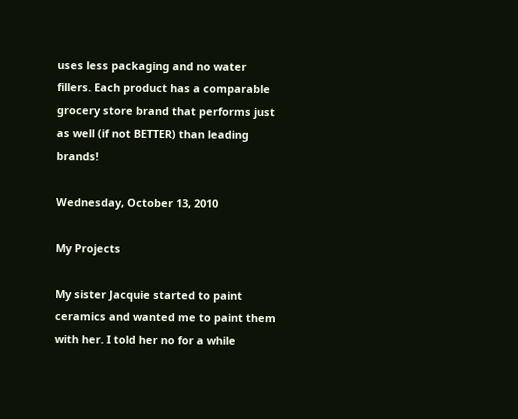uses less packaging and no water fillers. Each product has a comparable grocery store brand that performs just as well (if not BETTER) than leading brands!

Wednesday, October 13, 2010

My Projects

My sister Jacquie started to paint ceramics and wanted me to paint them with her. I told her no for a while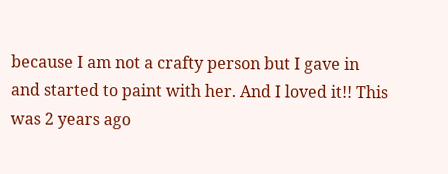because I am not a crafty person but I gave in and started to paint with her. And I loved it!! This was 2 years ago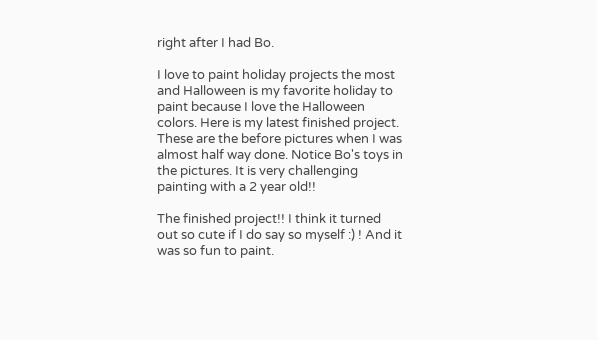right after I had Bo.

I love to paint holiday projects the most and Halloween is my favorite holiday to paint because I love the Halloween colors. Here is my latest finished project.
These are the before pictures when I was almost half way done. Notice Bo's toys in the pictures. It is very challenging painting with a 2 year old!!

The finished project!! I think it turned out so cute if I do say so myself :) ! And it was so fun to paint.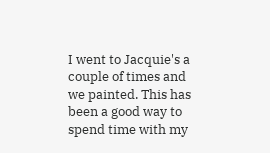I went to Jacquie's a couple of times and we painted. This has been a good way to spend time with my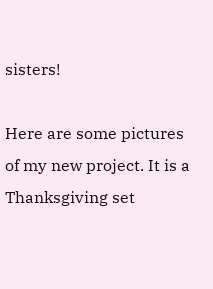sisters!

Here are some pictures of my new project. It is a Thanksgiving set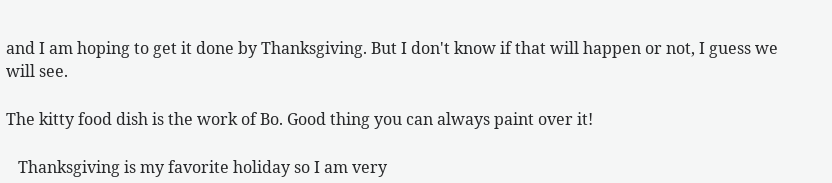and I am hoping to get it done by Thanksgiving. But I don't know if that will happen or not, I guess we will see.

The kitty food dish is the work of Bo. Good thing you can always paint over it!

   Thanksgiving is my favorite holiday so I am very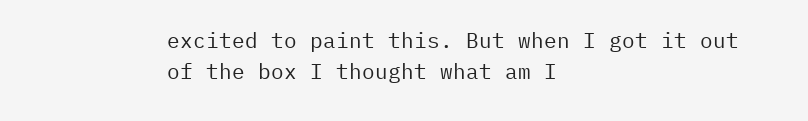excited to paint this. But when I got it out of the box I thought what am I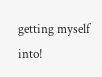getting myself into!